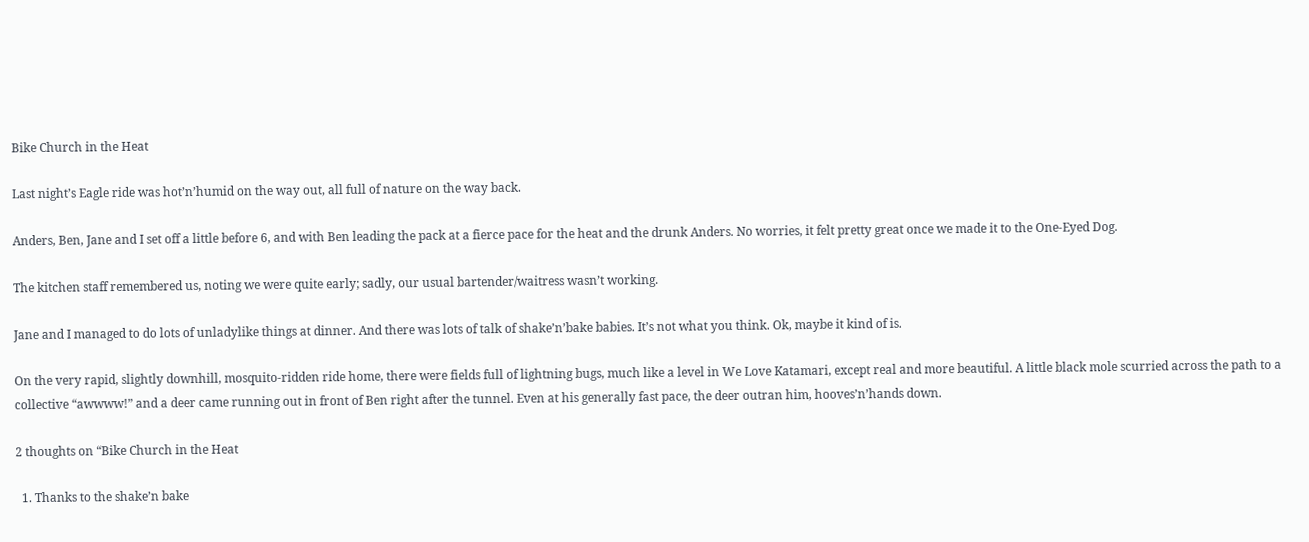Bike Church in the Heat

Last night’s Eagle ride was hot’n’humid on the way out, all full of nature on the way back.

Anders, Ben, Jane and I set off a little before 6, and with Ben leading the pack at a fierce pace for the heat and the drunk Anders. No worries, it felt pretty great once we made it to the One-Eyed Dog.

The kitchen staff remembered us, noting we were quite early; sadly, our usual bartender/waitress wasn’t working.

Jane and I managed to do lots of unladylike things at dinner. And there was lots of talk of shake’n’bake babies. It’s not what you think. Ok, maybe it kind of is.

On the very rapid, slightly downhill, mosquito-ridden ride home, there were fields full of lightning bugs, much like a level in We Love Katamari, except real and more beautiful. A little black mole scurried across the path to a collective “awwww!” and a deer came running out in front of Ben right after the tunnel. Even at his generally fast pace, the deer outran him, hooves’n’hands down.

2 thoughts on “Bike Church in the Heat

  1. Thanks to the shake’n bake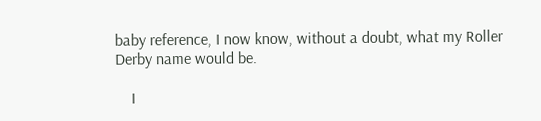baby reference, I now know, without a doubt, what my Roller Derby name would be.

    I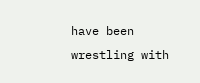have been wrestling with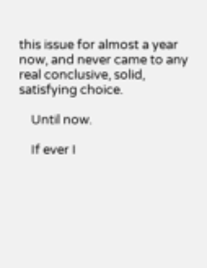this issue for almost a year now, and never came to any real conclusive, solid, satisfying choice.

    Until now.

    If ever I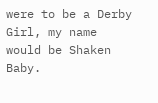were to be a Derby Girl, my name would be Shaken Baby.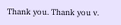Thank you. Thank you v.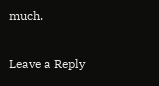much.

Leave a Reply